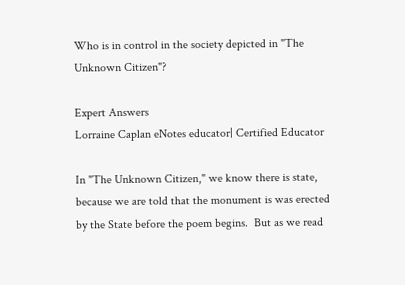Who is in control in the society depicted in "The Unknown Citizen"?

Expert Answers
Lorraine Caplan eNotes educator| Certified Educator

In "The Unknown Citizen," we know there is state, because we are told that the monument is was erected by the State before the poem begins.  But as we read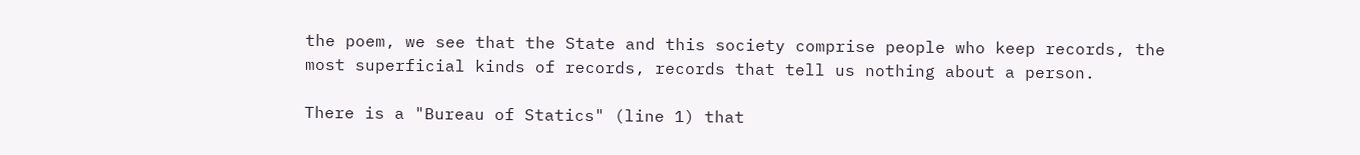the poem, we see that the State and this society comprise people who keep records, the most superficial kinds of records, records that tell us nothing about a person.

There is a "Bureau of Statics" (line 1) that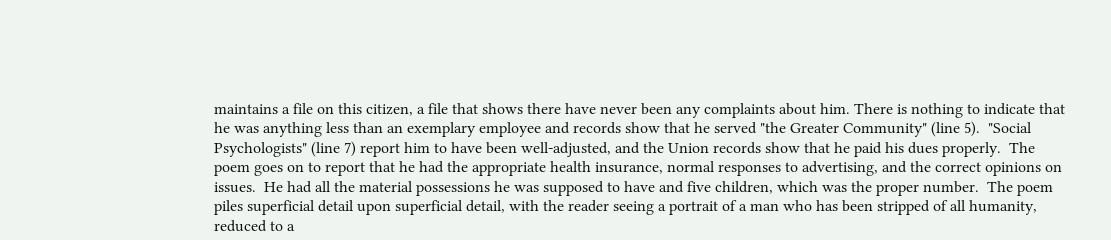maintains a file on this citizen, a file that shows there have never been any complaints about him. There is nothing to indicate that he was anything less than an exemplary employee and records show that he served "the Greater Community" (line 5).  "Social Psychologists" (line 7) report him to have been well-adjusted, and the Union records show that he paid his dues properly.  The poem goes on to report that he had the appropriate health insurance, normal responses to advertising, and the correct opinions on issues.  He had all the material possessions he was supposed to have and five children, which was the proper number.  The poem piles superficial detail upon superficial detail, with the reader seeing a portrait of a man who has been stripped of all humanity, reduced to a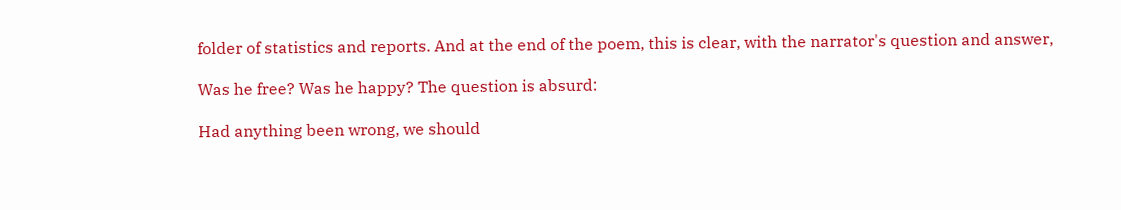folder of statistics and reports. And at the end of the poem, this is clear, with the narrator's question and answer,

Was he free? Was he happy? The question is absurd:

Had anything been wrong, we should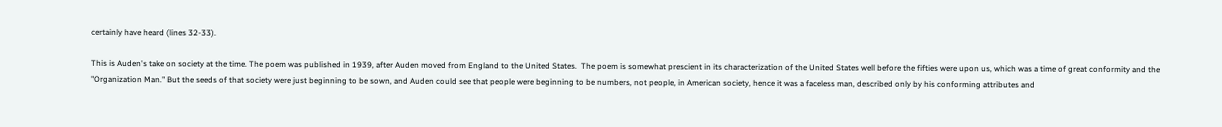certainly have heard (lines 32-33).

This is Auden's take on society at the time. The poem was published in 1939, after Auden moved from England to the United States.  The poem is somewhat prescient in its characterization of the United States well before the fifties were upon us, which was a time of great conformity and the "Organization Man." But the seeds of that society were just beginning to be sown, and Auden could see that people were beginning to be numbers, not people, in American society, hence it was a faceless man, described only by his conforming attributes and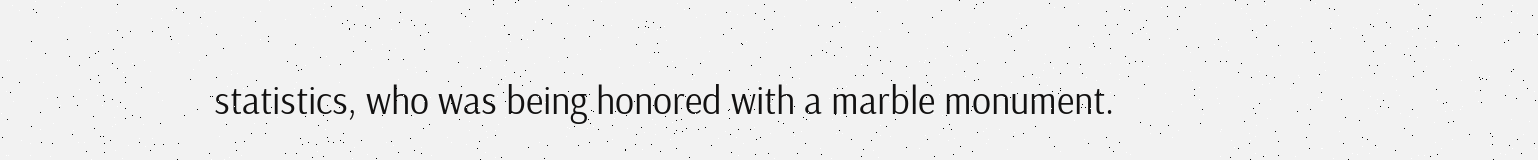statistics, who was being honored with a marble monument.